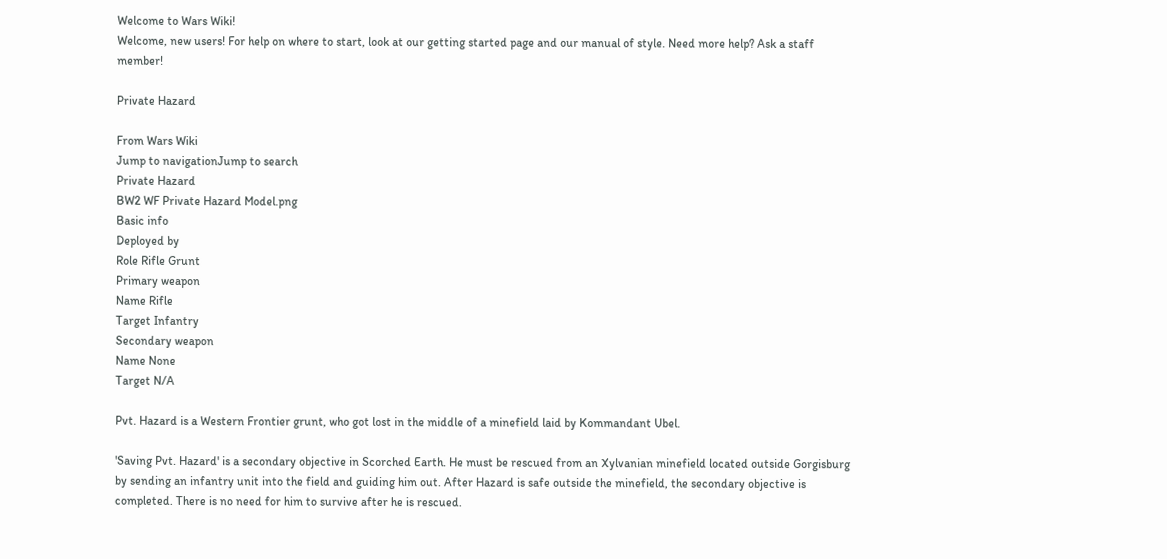Welcome to Wars Wiki!
Welcome, new users! For help on where to start, look at our getting started page and our manual of style. Need more help? Ask a staff member!

Private Hazard

From Wars Wiki
Jump to navigationJump to search
Private Hazard
BW2 WF Private Hazard Model.png
Basic info
Deployed by
Role Rifle Grunt
Primary weapon
Name Rifle
Target Infantry
Secondary weapon
Name None
Target N/A

Pvt. Hazard is a Western Frontier grunt, who got lost in the middle of a minefield laid by Kommandant Ubel.

'Saving Pvt. Hazard' is a secondary objective in Scorched Earth. He must be rescued from an Xylvanian minefield located outside Gorgisburg by sending an infantry unit into the field and guiding him out. After Hazard is safe outside the minefield, the secondary objective is completed. There is no need for him to survive after he is rescued.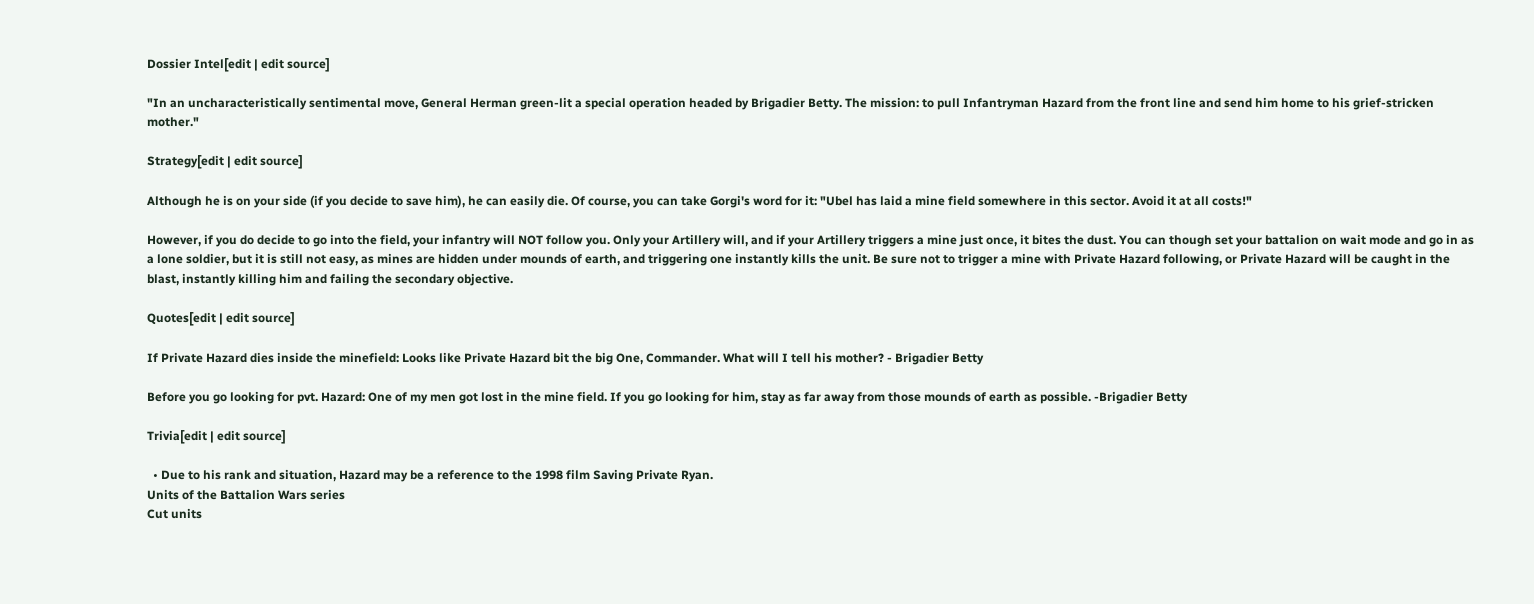Dossier Intel[edit | edit source]

"In an uncharacteristically sentimental move, General Herman green-lit a special operation headed by Brigadier Betty. The mission: to pull Infantryman Hazard from the front line and send him home to his grief-stricken mother."

Strategy[edit | edit source]

Although he is on your side (if you decide to save him), he can easily die. Of course, you can take Gorgi's word for it: "Ubel has laid a mine field somewhere in this sector. Avoid it at all costs!"

However, if you do decide to go into the field, your infantry will NOT follow you. Only your Artillery will, and if your Artillery triggers a mine just once, it bites the dust. You can though set your battalion on wait mode and go in as a lone soldier, but it is still not easy, as mines are hidden under mounds of earth, and triggering one instantly kills the unit. Be sure not to trigger a mine with Private Hazard following, or Private Hazard will be caught in the blast, instantly killing him and failing the secondary objective.

Quotes[edit | edit source]

If Private Hazard dies inside the minefield: Looks like Private Hazard bit the big One, Commander. What will I tell his mother? - Brigadier Betty

Before you go looking for pvt. Hazard: One of my men got lost in the mine field. If you go looking for him, stay as far away from those mounds of earth as possible. -Brigadier Betty

Trivia[edit | edit source]

  • Due to his rank and situation, Hazard may be a reference to the 1998 film Saving Private Ryan.
Units of the Battalion Wars series
Cut units